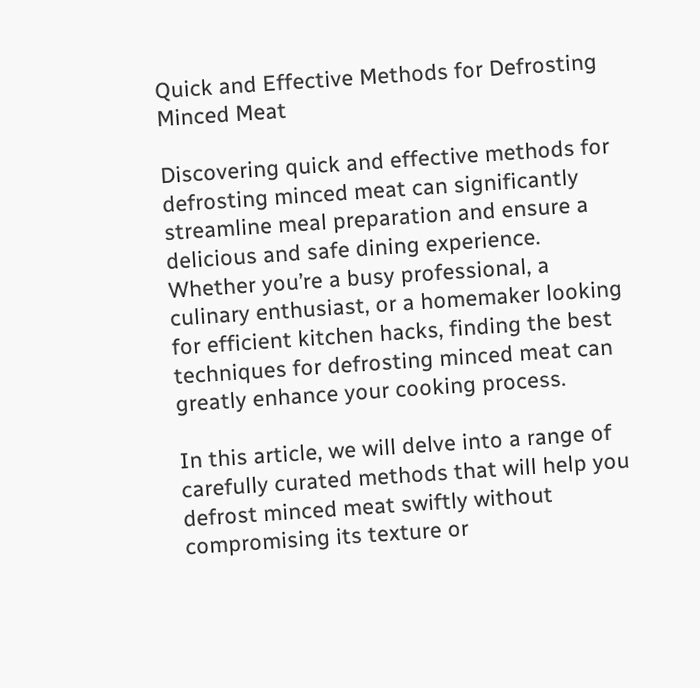Quick and Effective Methods for Defrosting Minced Meat

Discovering quick and effective methods for defrosting minced meat can significantly streamline meal preparation and ensure a delicious and safe dining experience. Whether you’re a busy professional, a culinary enthusiast, or a homemaker looking for efficient kitchen hacks, finding the best techniques for defrosting minced meat can greatly enhance your cooking process.

In this article, we will delve into a range of carefully curated methods that will help you defrost minced meat swiftly without compromising its texture or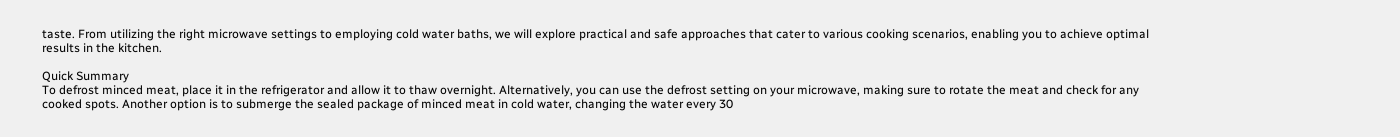taste. From utilizing the right microwave settings to employing cold water baths, we will explore practical and safe approaches that cater to various cooking scenarios, enabling you to achieve optimal results in the kitchen.

Quick Summary
To defrost minced meat, place it in the refrigerator and allow it to thaw overnight. Alternatively, you can use the defrost setting on your microwave, making sure to rotate the meat and check for any cooked spots. Another option is to submerge the sealed package of minced meat in cold water, changing the water every 30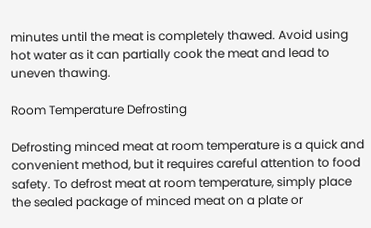minutes until the meat is completely thawed. Avoid using hot water as it can partially cook the meat and lead to uneven thawing.

Room Temperature Defrosting

Defrosting minced meat at room temperature is a quick and convenient method, but it requires careful attention to food safety. To defrost meat at room temperature, simply place the sealed package of minced meat on a plate or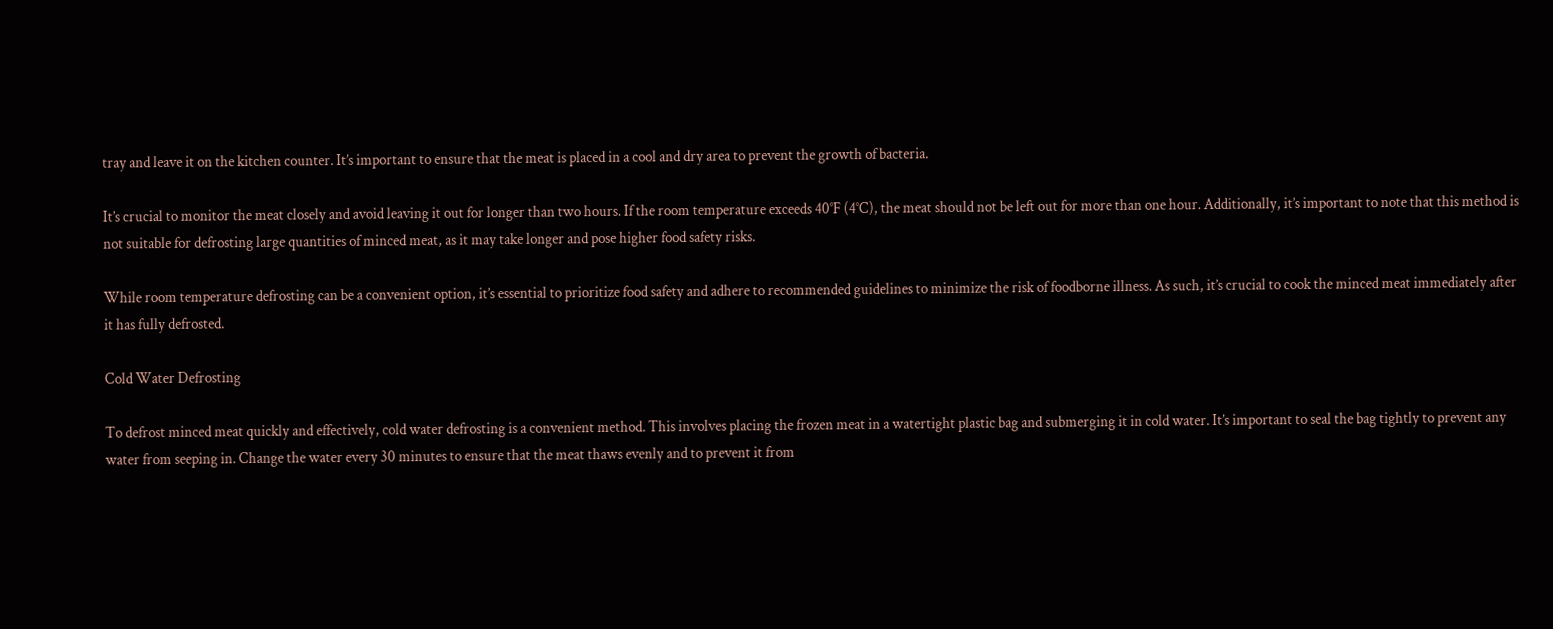tray and leave it on the kitchen counter. It’s important to ensure that the meat is placed in a cool and dry area to prevent the growth of bacteria.

It’s crucial to monitor the meat closely and avoid leaving it out for longer than two hours. If the room temperature exceeds 40°F (4°C), the meat should not be left out for more than one hour. Additionally, it’s important to note that this method is not suitable for defrosting large quantities of minced meat, as it may take longer and pose higher food safety risks.

While room temperature defrosting can be a convenient option, it’s essential to prioritize food safety and adhere to recommended guidelines to minimize the risk of foodborne illness. As such, it’s crucial to cook the minced meat immediately after it has fully defrosted.

Cold Water Defrosting

To defrost minced meat quickly and effectively, cold water defrosting is a convenient method. This involves placing the frozen meat in a watertight plastic bag and submerging it in cold water. It’s important to seal the bag tightly to prevent any water from seeping in. Change the water every 30 minutes to ensure that the meat thaws evenly and to prevent it from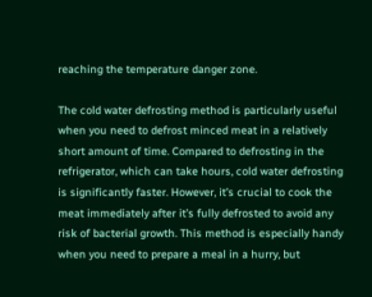reaching the temperature danger zone.

The cold water defrosting method is particularly useful when you need to defrost minced meat in a relatively short amount of time. Compared to defrosting in the refrigerator, which can take hours, cold water defrosting is significantly faster. However, it’s crucial to cook the meat immediately after it’s fully defrosted to avoid any risk of bacterial growth. This method is especially handy when you need to prepare a meal in a hurry, but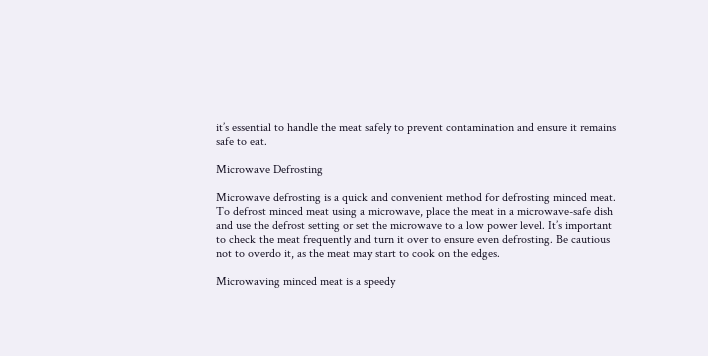it’s essential to handle the meat safely to prevent contamination and ensure it remains safe to eat.

Microwave Defrosting

Microwave defrosting is a quick and convenient method for defrosting minced meat. To defrost minced meat using a microwave, place the meat in a microwave-safe dish and use the defrost setting or set the microwave to a low power level. It’s important to check the meat frequently and turn it over to ensure even defrosting. Be cautious not to overdo it, as the meat may start to cook on the edges.

Microwaving minced meat is a speedy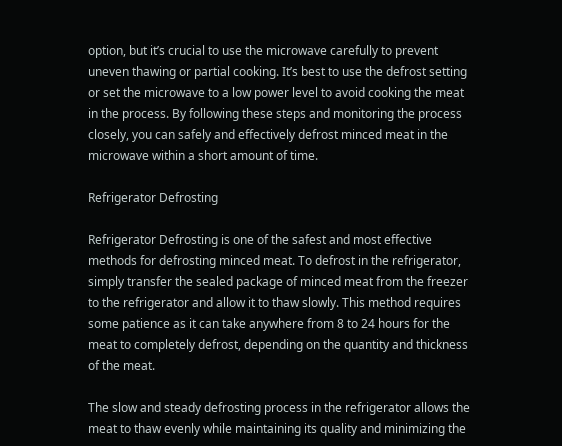option, but it’s crucial to use the microwave carefully to prevent uneven thawing or partial cooking. It’s best to use the defrost setting or set the microwave to a low power level to avoid cooking the meat in the process. By following these steps and monitoring the process closely, you can safely and effectively defrost minced meat in the microwave within a short amount of time.

Refrigerator Defrosting

Refrigerator Defrosting is one of the safest and most effective methods for defrosting minced meat. To defrost in the refrigerator, simply transfer the sealed package of minced meat from the freezer to the refrigerator and allow it to thaw slowly. This method requires some patience as it can take anywhere from 8 to 24 hours for the meat to completely defrost, depending on the quantity and thickness of the meat.

The slow and steady defrosting process in the refrigerator allows the meat to thaw evenly while maintaining its quality and minimizing the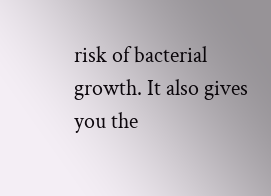risk of bacterial growth. It also gives you the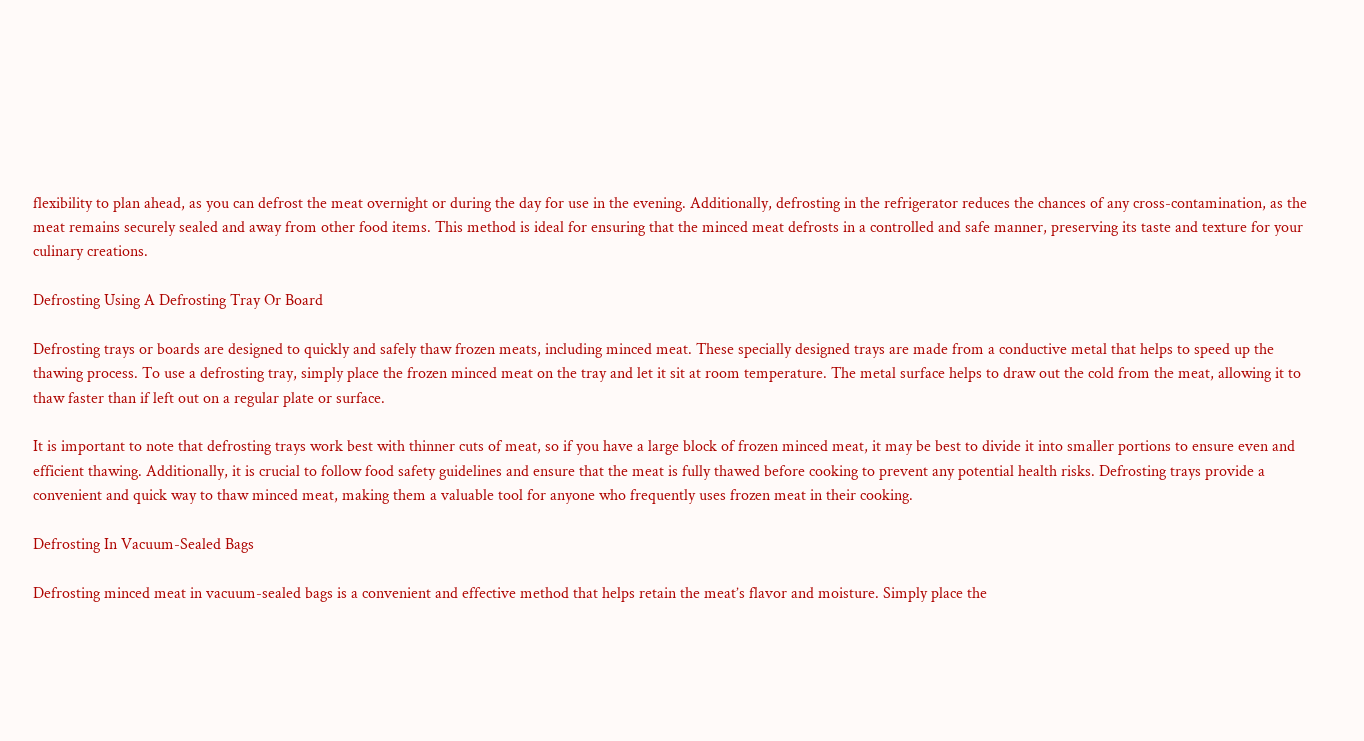flexibility to plan ahead, as you can defrost the meat overnight or during the day for use in the evening. Additionally, defrosting in the refrigerator reduces the chances of any cross-contamination, as the meat remains securely sealed and away from other food items. This method is ideal for ensuring that the minced meat defrosts in a controlled and safe manner, preserving its taste and texture for your culinary creations.

Defrosting Using A Defrosting Tray Or Board

Defrosting trays or boards are designed to quickly and safely thaw frozen meats, including minced meat. These specially designed trays are made from a conductive metal that helps to speed up the thawing process. To use a defrosting tray, simply place the frozen minced meat on the tray and let it sit at room temperature. The metal surface helps to draw out the cold from the meat, allowing it to thaw faster than if left out on a regular plate or surface.

It is important to note that defrosting trays work best with thinner cuts of meat, so if you have a large block of frozen minced meat, it may be best to divide it into smaller portions to ensure even and efficient thawing. Additionally, it is crucial to follow food safety guidelines and ensure that the meat is fully thawed before cooking to prevent any potential health risks. Defrosting trays provide a convenient and quick way to thaw minced meat, making them a valuable tool for anyone who frequently uses frozen meat in their cooking.

Defrosting In Vacuum-Sealed Bags

Defrosting minced meat in vacuum-sealed bags is a convenient and effective method that helps retain the meat’s flavor and moisture. Simply place the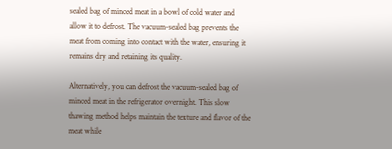sealed bag of minced meat in a bowl of cold water and allow it to defrost. The vacuum-sealed bag prevents the meat from coming into contact with the water, ensuring it remains dry and retaining its quality.

Alternatively, you can defrost the vacuum-sealed bag of minced meat in the refrigerator overnight. This slow thawing method helps maintain the texture and flavor of the meat while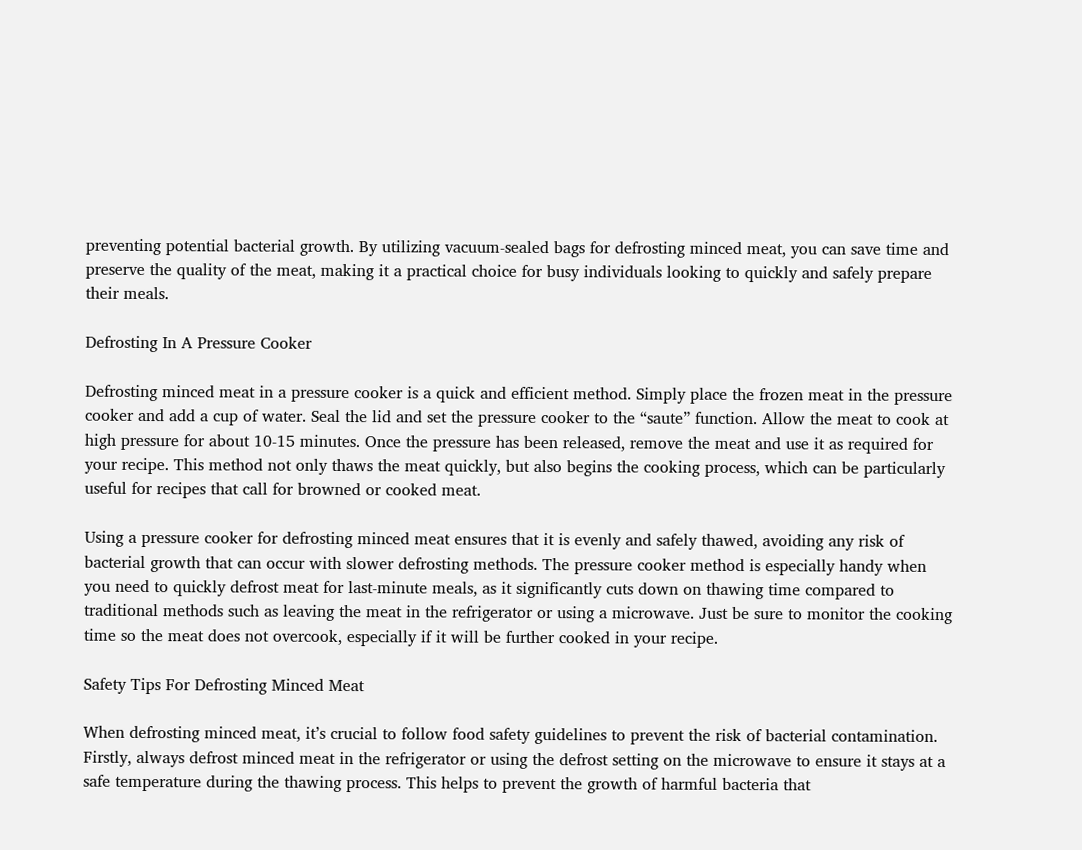preventing potential bacterial growth. By utilizing vacuum-sealed bags for defrosting minced meat, you can save time and preserve the quality of the meat, making it a practical choice for busy individuals looking to quickly and safely prepare their meals.

Defrosting In A Pressure Cooker

Defrosting minced meat in a pressure cooker is a quick and efficient method. Simply place the frozen meat in the pressure cooker and add a cup of water. Seal the lid and set the pressure cooker to the “saute” function. Allow the meat to cook at high pressure for about 10-15 minutes. Once the pressure has been released, remove the meat and use it as required for your recipe. This method not only thaws the meat quickly, but also begins the cooking process, which can be particularly useful for recipes that call for browned or cooked meat.

Using a pressure cooker for defrosting minced meat ensures that it is evenly and safely thawed, avoiding any risk of bacterial growth that can occur with slower defrosting methods. The pressure cooker method is especially handy when you need to quickly defrost meat for last-minute meals, as it significantly cuts down on thawing time compared to traditional methods such as leaving the meat in the refrigerator or using a microwave. Just be sure to monitor the cooking time so the meat does not overcook, especially if it will be further cooked in your recipe.

Safety Tips For Defrosting Minced Meat

When defrosting minced meat, it’s crucial to follow food safety guidelines to prevent the risk of bacterial contamination. Firstly, always defrost minced meat in the refrigerator or using the defrost setting on the microwave to ensure it stays at a safe temperature during the thawing process. This helps to prevent the growth of harmful bacteria that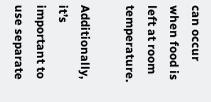can occur when food is left at room temperature.

Additionally, it’s important to use separate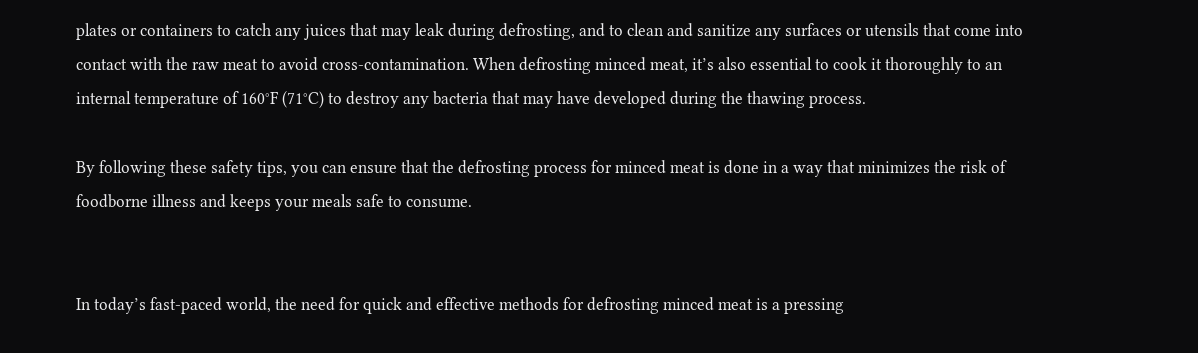plates or containers to catch any juices that may leak during defrosting, and to clean and sanitize any surfaces or utensils that come into contact with the raw meat to avoid cross-contamination. When defrosting minced meat, it’s also essential to cook it thoroughly to an internal temperature of 160°F (71°C) to destroy any bacteria that may have developed during the thawing process.

By following these safety tips, you can ensure that the defrosting process for minced meat is done in a way that minimizes the risk of foodborne illness and keeps your meals safe to consume.


In today’s fast-paced world, the need for quick and effective methods for defrosting minced meat is a pressing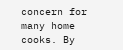concern for many home cooks. By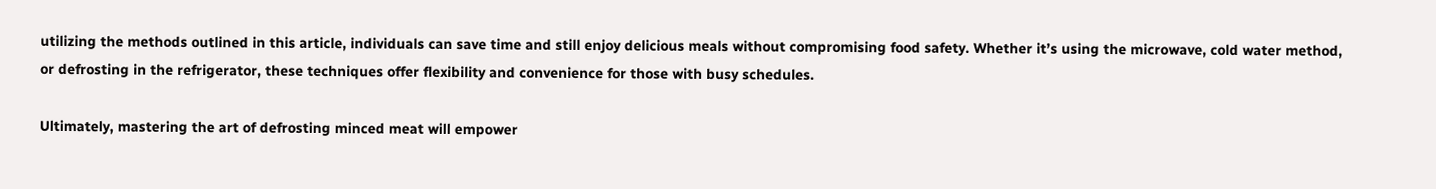utilizing the methods outlined in this article, individuals can save time and still enjoy delicious meals without compromising food safety. Whether it’s using the microwave, cold water method, or defrosting in the refrigerator, these techniques offer flexibility and convenience for those with busy schedules.

Ultimately, mastering the art of defrosting minced meat will empower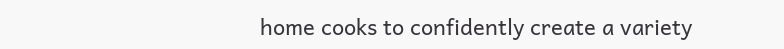home cooks to confidently create a variety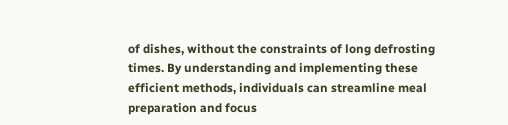of dishes, without the constraints of long defrosting times. By understanding and implementing these efficient methods, individuals can streamline meal preparation and focus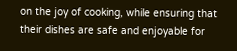on the joy of cooking, while ensuring that their dishes are safe and enjoyable for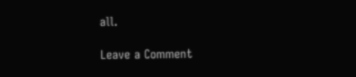all.

Leave a Comment